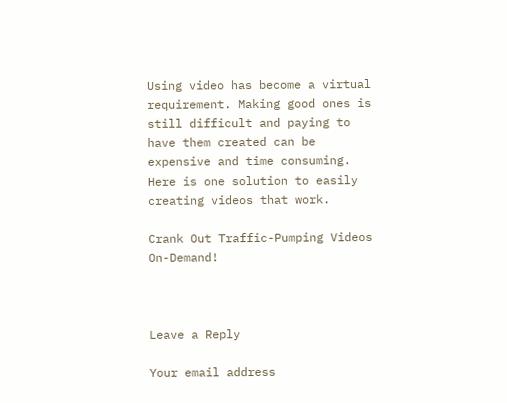Using video has become a virtual requirement. Making good ones is still difficult and paying to have them created can be expensive and time consuming. Here is one solution to easily creating videos that work.

Crank Out Traffic-Pumping Videos On-Demand!



Leave a Reply

Your email address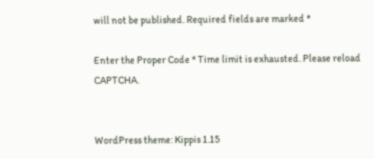will not be published. Required fields are marked *

Enter the Proper Code * Time limit is exhausted. Please reload CAPTCHA.


WordPress theme: Kippis 1.15